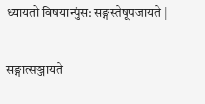ध्यायतो विषयान्पुंस: सङ्गस्तेषूपजायते |

सङ्गात्सञ्जायते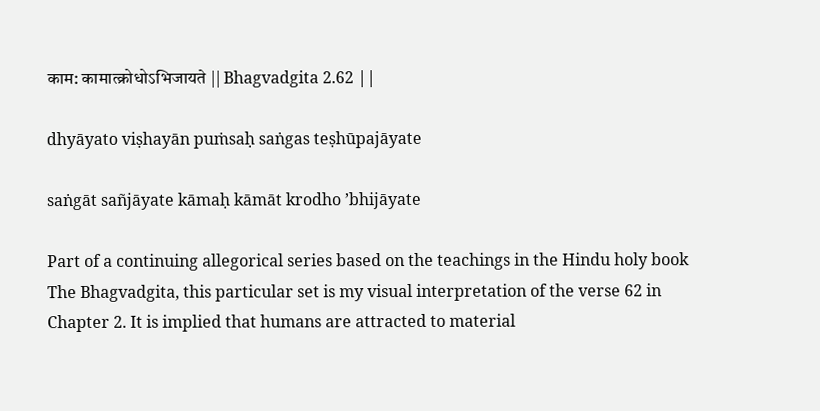काम: कामात्क्रोधोऽभिजायते || Bhagvadgita 2.62 ||

dhyāyato viṣhayān puṁsaḥ saṅgas teṣhūpajāyate

saṅgāt sañjāyate kāmaḥ kāmāt krodho ’bhijāyate

Part of a continuing allegorical series based on the teachings in the Hindu holy book The Bhagvadgita, this particular set is my visual interpretation of the verse 62 in Chapter 2. It is implied that humans are attracted to material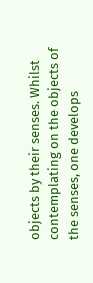objects by their senses. Whilst contemplating on the objects of the senses, one develops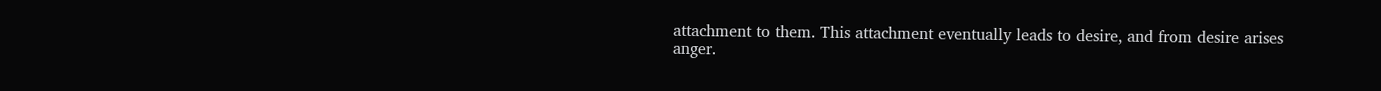attachment to them. This attachment eventually leads to desire, and from desire arises anger.